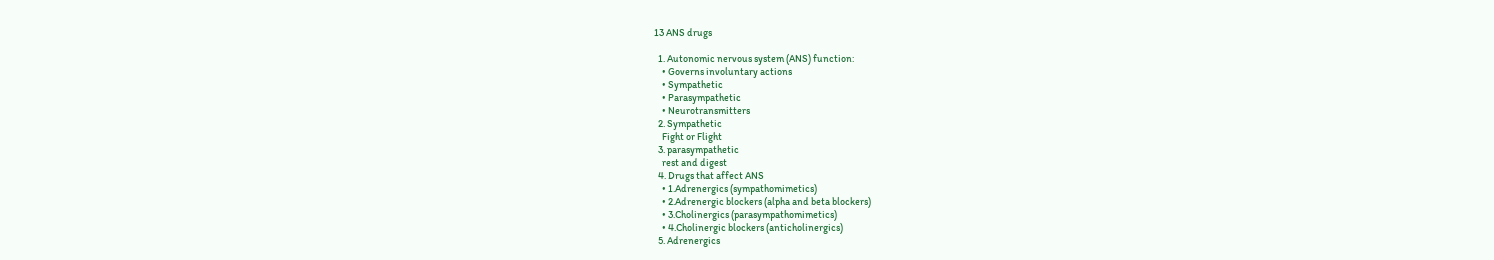13 ANS drugs

  1. Autonomic nervous system (ANS) function:
    • Governs involuntary actions
    • Sympathetic
    • Parasympathetic
    • Neurotransmitters
  2. Sympathetic
    Fight or Flight
  3. parasympathetic
    rest and digest
  4. Drugs that affect ANS
    • 1.Adrenergics (sympathomimetics)
    • 2.Adrenergic blockers (alpha and beta blockers)
    • 3.Cholinergics (parasympathomimetics)
    • 4.Cholinergic blockers (anticholinergics)
  5. Adrenergics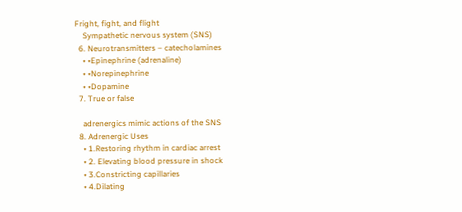Fright, fight, and flight
    Sympathetic nervous system (SNS)
  6. Neurotransmitters – catecholamines
    • •Epinephrine (adrenaline)
    • •Norepinephrine
    • •Dopamine
  7. True or false

    adrenergics mimic actions of the SNS
  8. Adrenergic Uses
    • 1.Restoring rhythm in cardiac arrest
    • 2. Elevating blood pressure in shock
    • 3.Constricting capillaries
    • 4.Dilating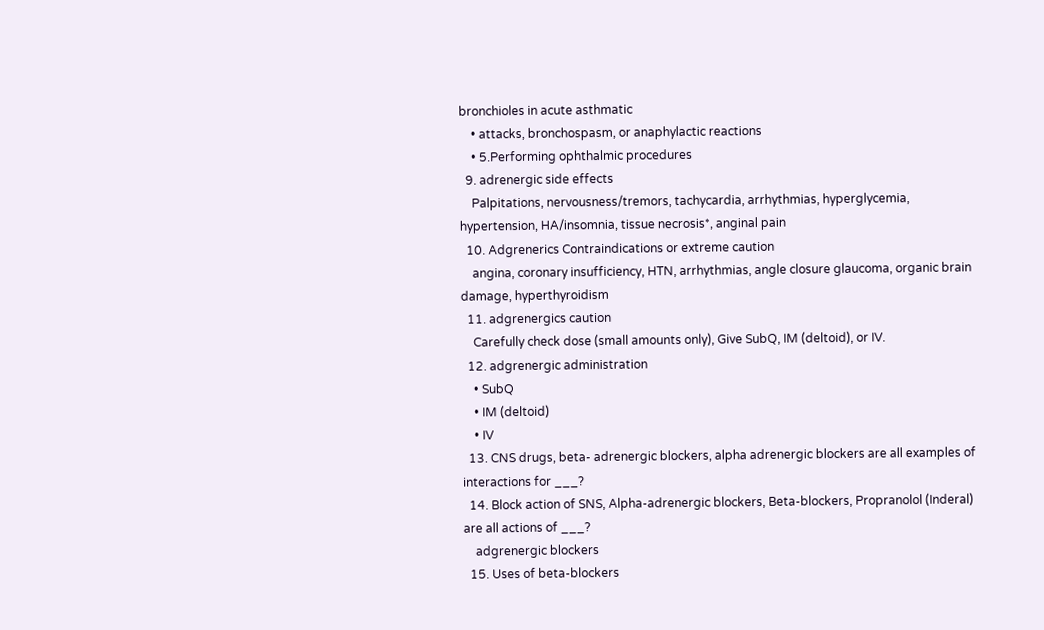bronchioles in acute asthmatic
    • attacks, bronchospasm, or anaphylactic reactions
    • 5.Performing ophthalmic procedures
  9. adrenergic side effects
    Palpitations, nervousness/tremors, tachycardia, arrhythmias, hyperglycemia, hypertension, HA/insomnia, tissue necrosis*, anginal pain
  10. Adgrenerics Contraindications or extreme caution
    angina, coronary insufficiency, HTN, arrhythmias, angle closure glaucoma, organic brain damage, hyperthyroidism
  11. adgrenergics caution
    Carefully check dose (small amounts only), Give SubQ, IM (deltoid), or IV.
  12. adgrenergic administration
    • SubQ
    • IM (deltoid)
    • IV
  13. CNS drugs, beta- adrenergic blockers, alpha adrenergic blockers are all examples of interactions for ___?
  14. Block action of SNS, Alpha-adrenergic blockers, Beta-blockers, Propranolol (Inderal) are all actions of ___?
    adgrenergic blockers
  15. Uses of beta-blockers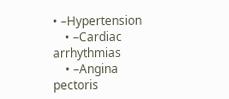• –Hypertension
    • –Cardiac arrhythmias
    • –Angina pectoris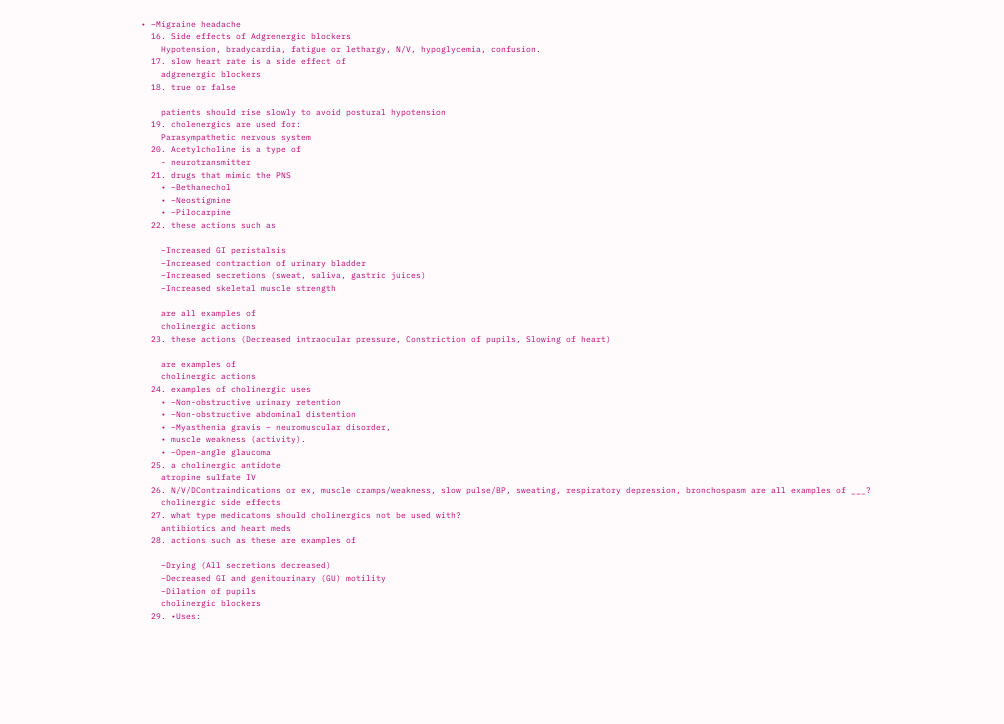• –Migraine headache
  16. Side effects of Adgrenergic blockers
    Hypotension, bradycardia, fatigue or lethargy, N/V, hypoglycemia, confusion.
  17. slow heart rate is a side effect of
    adgrenergic blockers
  18. true or false

    patients should rise slowly to avoid postural hypotension
  19. cholenergics are used for:
    Parasympathetic nervous system
  20. Acetylcholine is a type of
    - neurotransmitter
  21. drugs that mimic the PNS
    • –Bethanechol
    • –Neostigmine
    • –Pilocarpine
  22. these actions such as

    –Increased GI peristalsis
    –Increased contraction of urinary bladder
    –Increased secretions (sweat, saliva, gastric juices)
    –Increased skeletal muscle strength

    are all examples of
    cholinergic actions
  23. these actions (Decreased intraocular pressure, Constriction of pupils, Slowing of heart)

    are examples of
    cholinergic actions
  24. examples of cholinergic uses
    • –Non-obstructive urinary retention
    • –Non-obstructive abdominal distention
    • –Myasthenia gravis – neuromuscular disorder,
    • muscle weakness (activity).
    • –Open-angle glaucoma
  25. a cholinergic antidote
    atropine sulfate IV
  26. N/V/DContraindications or ex, muscle cramps/weakness, slow pulse/BP, sweating, respiratory depression, bronchospasm are all examples of ___?
    cholinergic side effects
  27. what type medicatons should cholinergics not be used with?
    antibiotics and heart meds
  28. actions such as these are examples of

    –Drying (All secretions decreased)
    –Decreased GI and genitourinary (GU) motility
    –Dilation of pupils
    cholinergic blockers
  29. •Uses: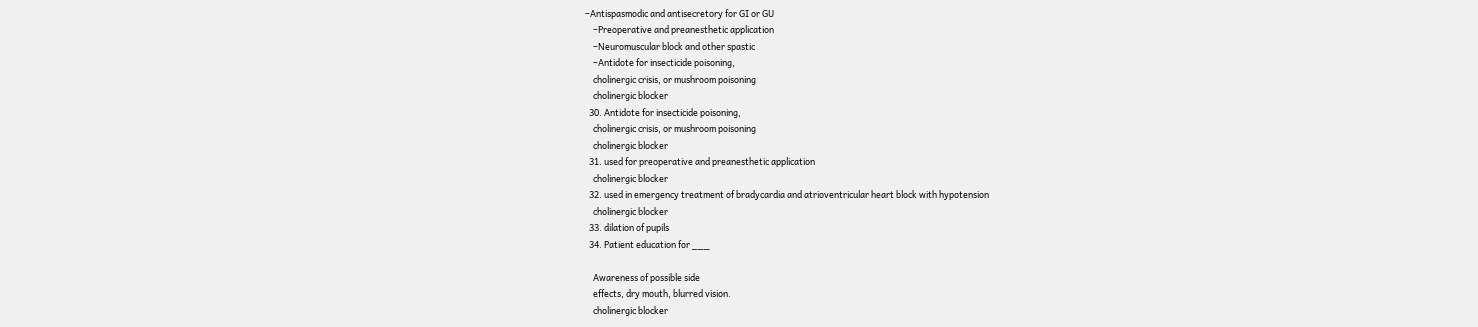–Antispasmodic and antisecretory for GI or GU
    –Preoperative and preanesthetic application
    –Neuromuscular block and other spastic
    –Antidote for insecticide poisoning,
    cholinergic crisis, or mushroom poisoning
    cholinergic blocker
  30. Antidote for insecticide poisoning,
    cholinergic crisis, or mushroom poisoning
    cholinergic blocker
  31. used for preoperative and preanesthetic application
    cholinergic blocker
  32. used in emergency treatment of bradycardia and atrioventricular heart block with hypotension
    cholinergic blocker
  33. dilation of pupils
  34. Patient education for ___

    Awareness of possible side
    effects, dry mouth, blurred vision.
    cholinergic blocker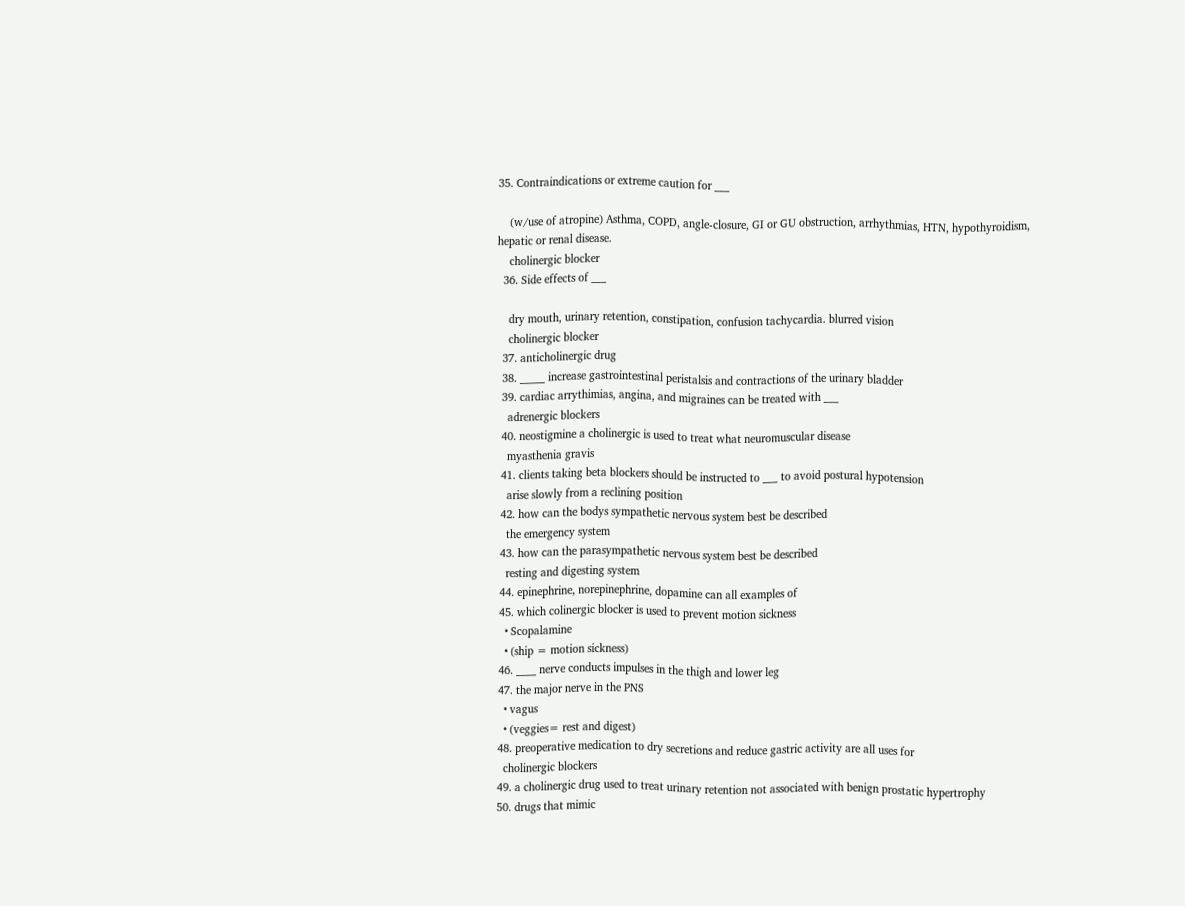35. Contraindications or extreme caution for ___

    (w/use of atropine) Asthma, COPD, angle-closure, GI or GU obstruction, arrhythmias, HTN, hypothyroidism, hepatic or renal disease.
    cholinergic blocker
  36. Side effects of ___

    dry mouth, urinary retention, constipation, confusion tachycardia. blurred vision
    cholinergic blocker
  37. anticholinergic drug
  38. _____ increase gastrointestinal peristalsis and contractions of the urinary bladder
  39. cardiac arrythimias, angina, and migraines can be treated with ___
    adrenergic blockers
  40. neostigmine a cholinergic is used to treat what neuromuscular disease
    myasthenia gravis
  41. clients taking beta blockers should be instructed to ___ to avoid postural hypotension
    arise slowly from a reclining position
  42. how can the bodys sympathetic nervous system best be described
    the emergency system
  43. how can the parasympathetic nervous system best be described
    resting and digesting system
  44. epinephrine, norepinephrine, dopamine can all examples of
  45. which colinergic blocker is used to prevent motion sickness
    • Scopalamine
    • (ship = motion sickness)
  46. ____ nerve conducts impulses in the thigh and lower leg
  47. the major nerve in the PNS
    • vagus
    • (veggies= rest and digest)
  48. preoperative medication to dry secretions and reduce gastric activity are all uses for
    cholinergic blockers
  49. a cholinergic drug used to treat urinary retention not associated with benign prostatic hypertrophy
  50. drugs that mimic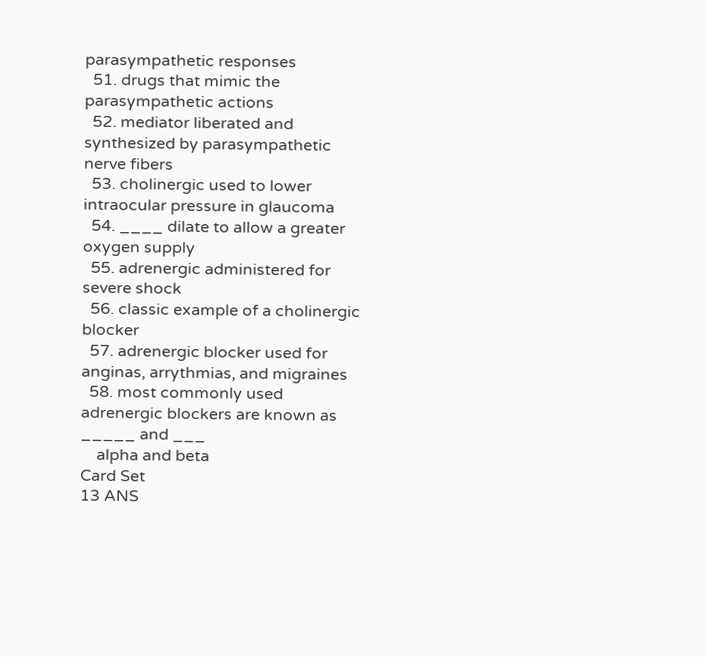parasympathetic responses
  51. drugs that mimic the parasympathetic actions
  52. mediator liberated and synthesized by parasympathetic nerve fibers
  53. cholinergic used to lower intraocular pressure in glaucoma
  54. ____ dilate to allow a greater oxygen supply
  55. adrenergic administered for severe shock
  56. classic example of a cholinergic blocker
  57. adrenergic blocker used for anginas, arrythmias, and migraines
  58. most commonly used adrenergic blockers are known as _____ and ___
    alpha and beta
Card Set
13 ANS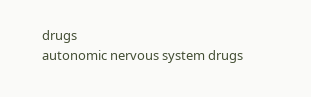drugs
autonomic nervous system drugs